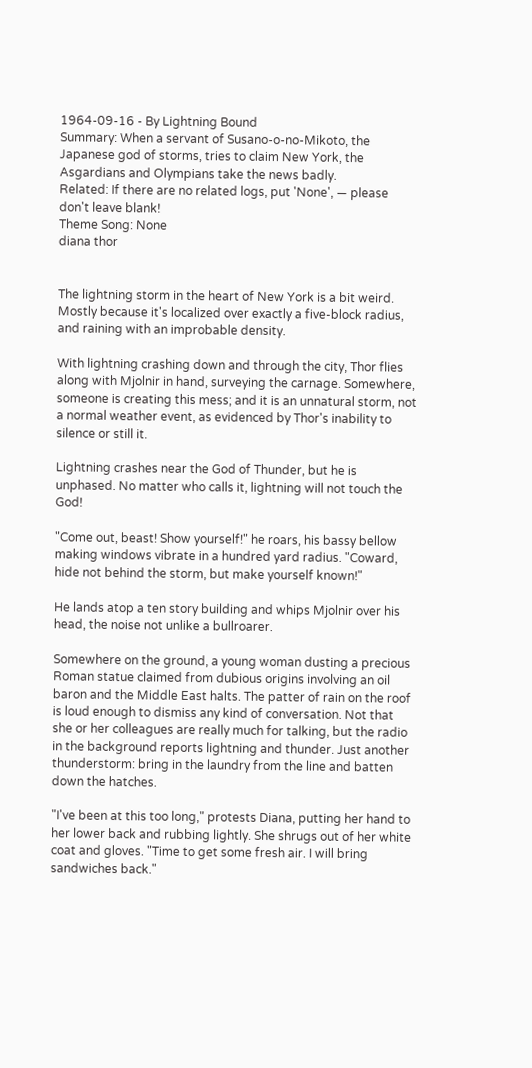1964-09-16 - By Lightning Bound
Summary: When a servant of Susano-o-no-Mikoto, the Japanese god of storms, tries to claim New York, the Asgardians and Olympians take the news badly.
Related: If there are no related logs, put 'None', — please don't leave blank!
Theme Song: None
diana thor


The lightning storm in the heart of New York is a bit weird. Mostly because it's localized over exactly a five-block radius, and raining with an improbable density.

With lightning crashing down and through the city, Thor flies along with Mjolnir in hand, surveying the carnage. Somewhere, someone is creating this mess; and it is an unnatural storm, not a normal weather event, as evidenced by Thor's inability to silence or still it.

Lightning crashes near the God of Thunder, but he is unphased. No matter who calls it, lightning will not touch the God!

"Come out, beast! Show yourself!" he roars, his bassy bellow making windows vibrate in a hundred yard radius. "Coward, hide not behind the storm, but make yourself known!"

He lands atop a ten story building and whips Mjolnir over his head, the noise not unlike a bullroarer.

Somewhere on the ground, a young woman dusting a precious Roman statue claimed from dubious origins involving an oil baron and the Middle East halts. The patter of rain on the roof is loud enough to dismiss any kind of conversation. Not that she or her colleagues are really much for talking, but the radio in the background reports lightning and thunder. Just another thunderstorm: bring in the laundry from the line and batten down the hatches.

"I've been at this too long," protests Diana, putting her hand to her lower back and rubbing lightly. She shrugs out of her white coat and gloves. "Time to get some fresh air. I will bring sandwiches back."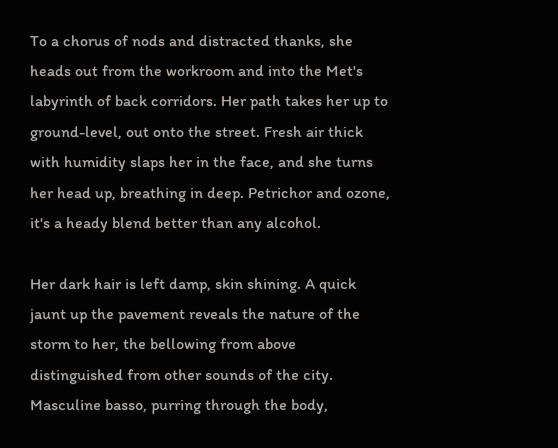To a chorus of nods and distracted thanks, she heads out from the workroom and into the Met's labyrinth of back corridors. Her path takes her up to ground-level, out onto the street. Fresh air thick with humidity slaps her in the face, and she turns her head up, breathing in deep. Petrichor and ozone, it's a heady blend better than any alcohol.

Her dark hair is left damp, skin shining. A quick jaunt up the pavement reveals the nature of the storm to her, the bellowing from above distinguished from other sounds of the city. Masculine basso, purring through the body,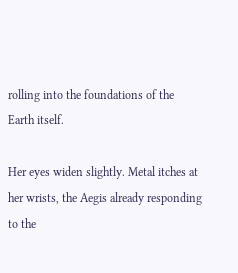rolling into the foundations of the Earth itself.

Her eyes widen slightly. Metal itches at her wrists, the Aegis already responding to the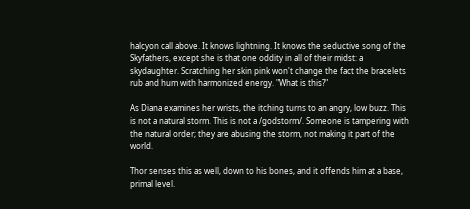halcyon call above. It knows lightning. It knows the seductive song of the Skyfathers, except she is that one oddity in all of their midst: a skydaughter. Scratching her skin pink won't change the fact the bracelets rub and hum with harmonized energy. "What is this?"

As Diana examines her wrists, the itching turns to an angry, low buzz. This is not a natural storm. This is not a /godstorm/. Someone is tampering with the natural order; they are abusing the storm, not making it part of the world.

Thor senses this as well, down to his bones, and it offends him at a base, primal level.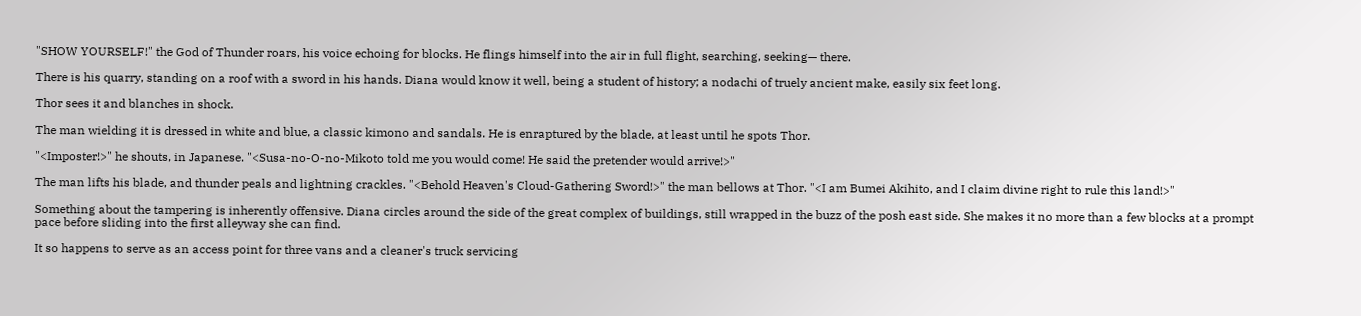"SHOW YOURSELF!" the God of Thunder roars, his voice echoing for blocks. He flings himself into the air in full flight, searching, seeking— there.

There is his quarry, standing on a roof with a sword in his hands. Diana would know it well, being a student of history; a nodachi of truely ancient make, easily six feet long.

Thor sees it and blanches in shock.

The man wielding it is dressed in white and blue, a classic kimono and sandals. He is enraptured by the blade, at least until he spots Thor.

"<Imposter!>" he shouts, in Japanese. "<Susa-no-O-no-Mikoto told me you would come! He said the pretender would arrive!>"

The man lifts his blade, and thunder peals and lightning crackles. "<Behold Heaven's Cloud-Gathering Sword!>" the man bellows at Thor. "<I am Bumei Akihito, and I claim divine right to rule this land!>"

Something about the tampering is inherently offensive. Diana circles around the side of the great complex of buildings, still wrapped in the buzz of the posh east side. She makes it no more than a few blocks at a prompt pace before sliding into the first alleyway she can find.

It so happens to serve as an access point for three vans and a cleaner's truck servicing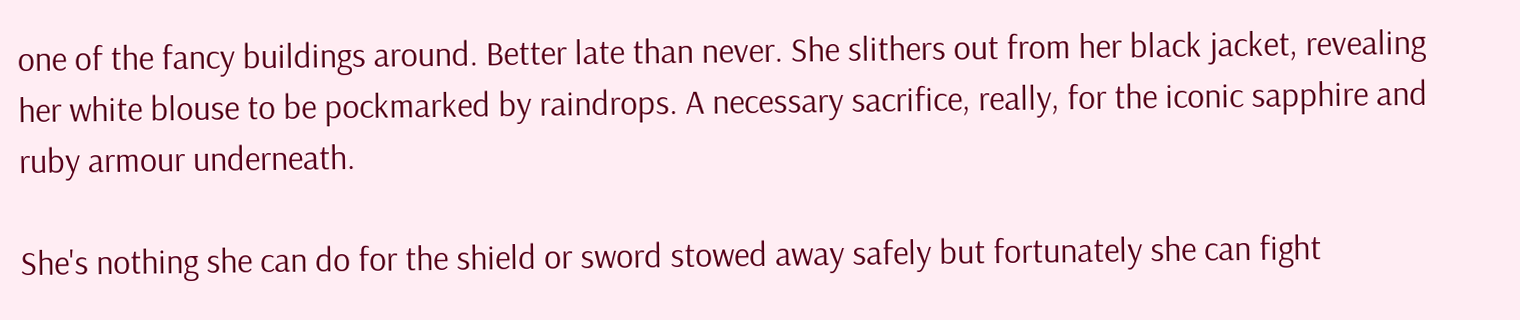one of the fancy buildings around. Better late than never. She slithers out from her black jacket, revealing her white blouse to be pockmarked by raindrops. A necessary sacrifice, really, for the iconic sapphire and ruby armour underneath.

She's nothing she can do for the shield or sword stowed away safely but fortunately she can fight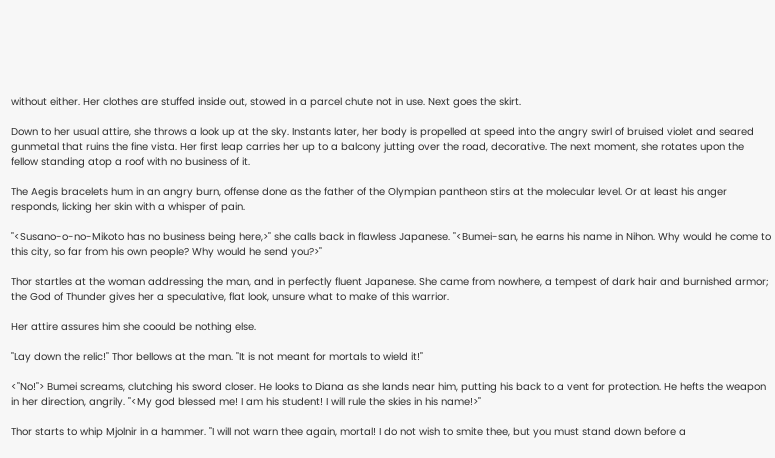without either. Her clothes are stuffed inside out, stowed in a parcel chute not in use. Next goes the skirt.

Down to her usual attire, she throws a look up at the sky. Instants later, her body is propelled at speed into the angry swirl of bruised violet and seared gunmetal that ruins the fine vista. Her first leap carries her up to a balcony jutting over the road, decorative. The next moment, she rotates upon the fellow standing atop a roof with no business of it.

The Aegis bracelets hum in an angry burn, offense done as the father of the Olympian pantheon stirs at the molecular level. Or at least his anger responds, licking her skin with a whisper of pain.

"<Susano-o-no-Mikoto has no business being here,>" she calls back in flawless Japanese. "<Bumei-san, he earns his name in Nihon. Why would he come to this city, so far from his own people? Why would he send you?>"

Thor startles at the woman addressing the man, and in perfectly fluent Japanese. She came from nowhere, a tempest of dark hair and burnished armor; the God of Thunder gives her a speculative, flat look, unsure what to make of this warrior.

Her attire assures him she coould be nothing else.

"Lay down the relic!" Thor bellows at the man. "It is not meant for mortals to wield it!"

<"No!"> Bumei screams, clutching his sword closer. He looks to Diana as she lands near him, putting his back to a vent for protection. He hefts the weapon in her direction, angrily. "<My god blessed me! I am his student! I will rule the skies in his name!>"

Thor starts to whip Mjolnir in a hammer. "I will not warn thee again, mortal! I do not wish to smite thee, but you must stand down before a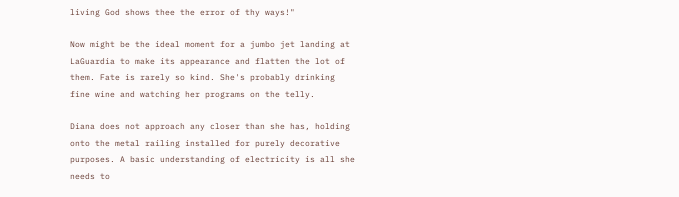living God shows thee the error of thy ways!"

Now might be the ideal moment for a jumbo jet landing at LaGuardia to make its appearance and flatten the lot of them. Fate is rarely so kind. She's probably drinking fine wine and watching her programs on the telly.

Diana does not approach any closer than she has, holding onto the metal railing installed for purely decorative purposes. A basic understanding of electricity is all she needs to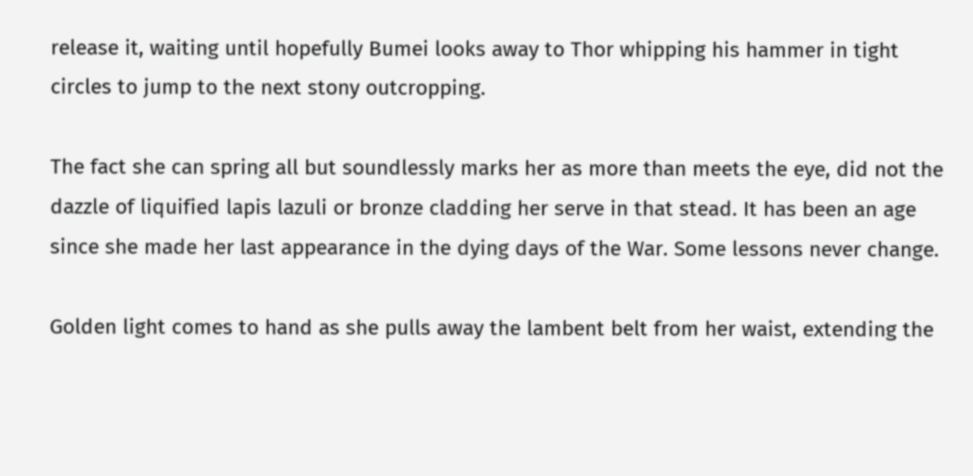release it, waiting until hopefully Bumei looks away to Thor whipping his hammer in tight circles to jump to the next stony outcropping.

The fact she can spring all but soundlessly marks her as more than meets the eye, did not the dazzle of liquified lapis lazuli or bronze cladding her serve in that stead. It has been an age since she made her last appearance in the dying days of the War. Some lessons never change.

Golden light comes to hand as she pulls away the lambent belt from her waist, extending the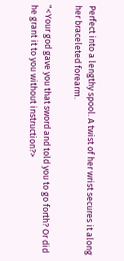Perfect into a lengthy spool. A twist of her wrist secures it along her braceleted forearm.

"<Your god gave you that sword and told you to go forth? Or did he grant it to you without instruction?>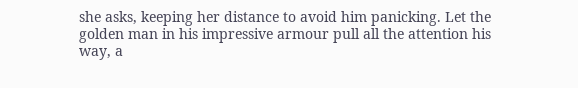she asks, keeping her distance to avoid him panicking. Let the golden man in his impressive armour pull all the attention his way, a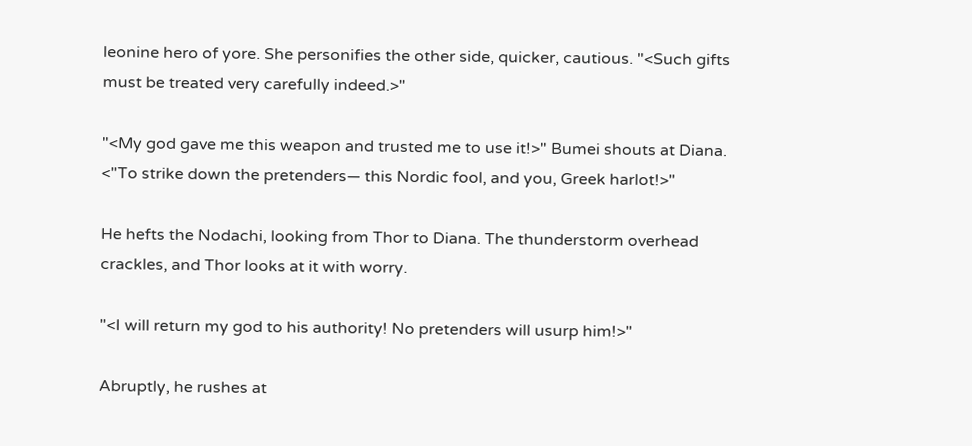leonine hero of yore. She personifies the other side, quicker, cautious. "<Such gifts must be treated very carefully indeed.>"

"<My god gave me this weapon and trusted me to use it!>" Bumei shouts at Diana. <"To strike down the pretenders— this Nordic fool, and you, Greek harlot!>"

He hefts the Nodachi, looking from Thor to Diana. The thunderstorm overhead crackles, and Thor looks at it with worry.

"<I will return my god to his authority! No pretenders will usurp him!>"

Abruptly, he rushes at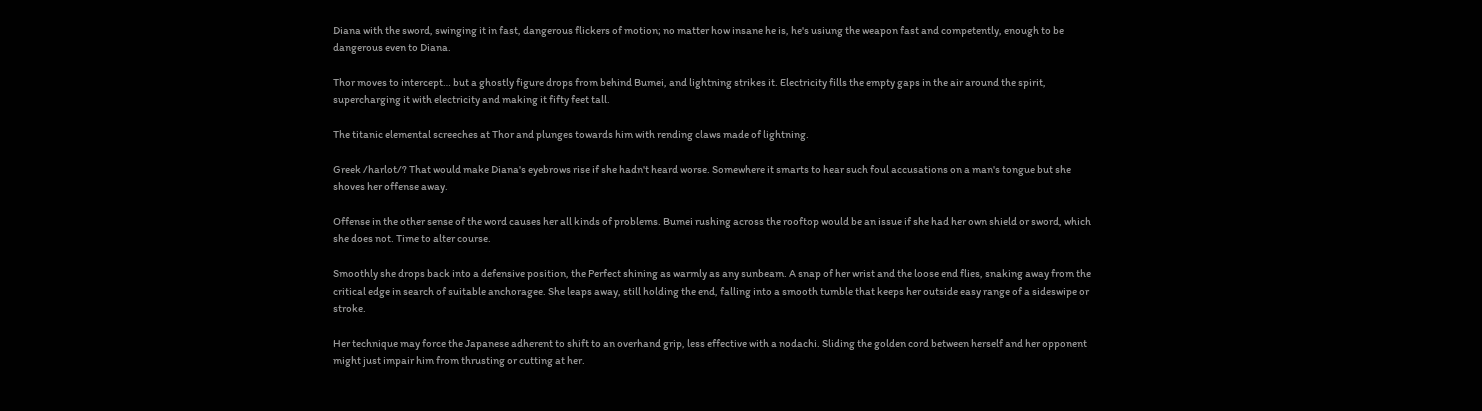Diana with the sword, swinging it in fast, dangerous flickers of motion; no matter how insane he is, he's usiung the weapon fast and competently, enough to be dangerous even to Diana.

Thor moves to intercept… but a ghostly figure drops from behind Bumei, and lightning strikes it. Electricity fills the empty gaps in the air around the spirit, supercharging it with electricity and making it fifty feet tall.

The titanic elemental screeches at Thor and plunges towards him with rending claws made of lightning.

Greek /harlot/? That would make Diana's eyebrows rise if she hadn't heard worse. Somewhere it smarts to hear such foul accusations on a man's tongue but she shoves her offense away.

Offense in the other sense of the word causes her all kinds of problems. Bumei rushing across the rooftop would be an issue if she had her own shield or sword, which she does not. Time to alter course.

Smoothly she drops back into a defensive position, the Perfect shining as warmly as any sunbeam. A snap of her wrist and the loose end flies, snaking away from the critical edge in search of suitable anchoragee. She leaps away, still holding the end, falling into a smooth tumble that keeps her outside easy range of a sideswipe or stroke.

Her technique may force the Japanese adherent to shift to an overhand grip, less effective with a nodachi. Sliding the golden cord between herself and her opponent might just impair him from thrusting or cutting at her.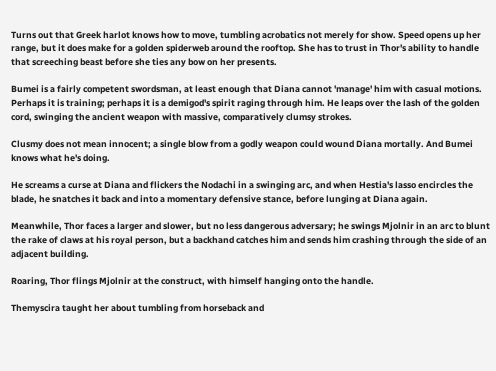Turns out that Greek harlot knows how to move, tumbling acrobatics not merely for show. Speed opens up her range, but it does make for a golden spiderweb around the rooftop. She has to trust in Thor's ability to handle that screeching beast before she ties any bow on her presents.

Bumei is a fairly competent swordsman, at least enough that Diana cannot 'manage' him with casual motions. Perhaps it is training; perhaps it is a demigod's spirit raging through him. He leaps over the lash of the golden cord, swinging the ancient weapon with massive, comparatively clumsy strokes.

Clusmy does not mean innocent; a single blow from a godly weapon could wound Diana mortally. And Bumei knows what he's doing.

He screams a curse at Diana and flickers the Nodachi in a swinging arc, and when Hestia's lasso encircles the blade, he snatches it back and into a momentary defensive stance, before lunging at Diana again.

Meanwhile, Thor faces a larger and slower, but no less dangerous adversary; he swings Mjolnir in an arc to blunt the rake of claws at his royal person, but a backhand catches him and sends him crashing through the side of an adjacent building.

Roaring, Thor flings Mjolnir at the construct, with himself hanging onto the handle.

Themyscira taught her about tumbling from horseback and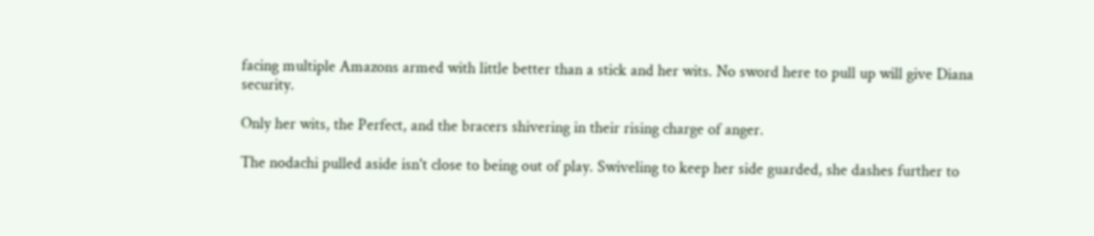facing multiple Amazons armed with little better than a stick and her wits. No sword here to pull up will give Diana security.

Only her wits, the Perfect, and the bracers shivering in their rising charge of anger.

The nodachi pulled aside isn't close to being out of play. Swiveling to keep her side guarded, she dashes further to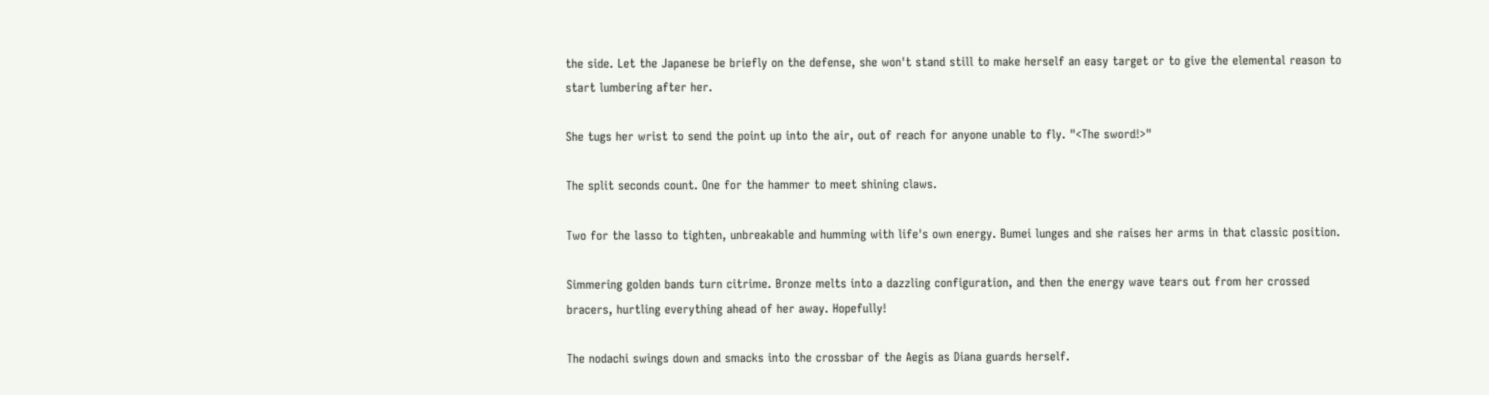the side. Let the Japanese be briefly on the defense, she won't stand still to make herself an easy target or to give the elemental reason to start lumbering after her.

She tugs her wrist to send the point up into the air, out of reach for anyone unable to fly. "<The sword!>"

The split seconds count. One for the hammer to meet shining claws.

Two for the lasso to tighten, unbreakable and humming with life's own energy. Bumei lunges and she raises her arms in that classic position.

Simmering golden bands turn citrime. Bronze melts into a dazzling configuration, and then the energy wave tears out from her crossed bracers, hurtling everything ahead of her away. Hopefully!

The nodachi swings down and smacks into the crossbar of the Aegis as Diana guards herself.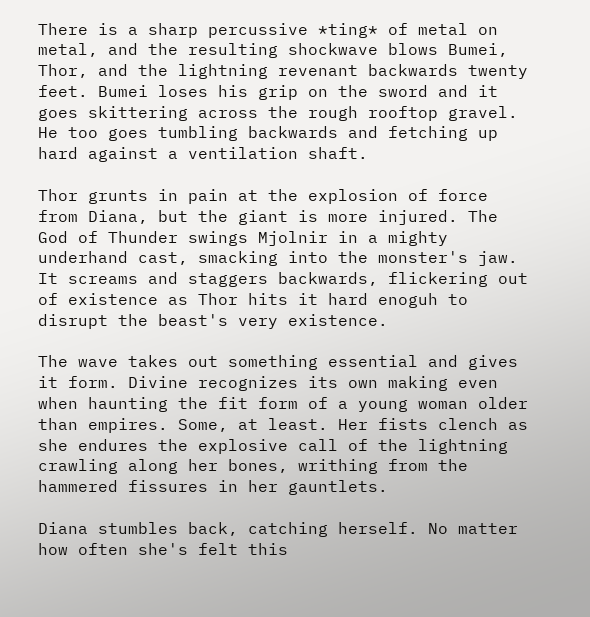There is a sharp percussive *ting* of metal on metal, and the resulting shockwave blows Bumei, Thor, and the lightning revenant backwards twenty feet. Bumei loses his grip on the sword and it goes skittering across the rough rooftop gravel. He too goes tumbling backwards and fetching up hard against a ventilation shaft.

Thor grunts in pain at the explosion of force from Diana, but the giant is more injured. The God of Thunder swings Mjolnir in a mighty underhand cast, smacking into the monster's jaw. It screams and staggers backwards, flickering out of existence as Thor hits it hard enoguh to disrupt the beast's very existence.

The wave takes out something essential and gives it form. Divine recognizes its own making even when haunting the fit form of a young woman older than empires. Some, at least. Her fists clench as she endures the explosive call of the lightning crawling along her bones, writhing from the hammered fissures in her gauntlets.

Diana stumbles back, catching herself. No matter how often she's felt this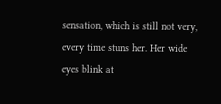sensation, which is still not very, every time stuns her. Her wide eyes blink at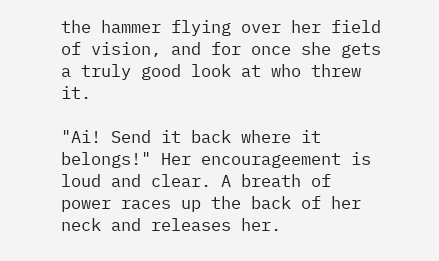the hammer flying over her field of vision, and for once she gets a truly good look at who threw it.

"Ai! Send it back where it belongs!" Her encourageement is loud and clear. A breath of power races up the back of her neck and releases her.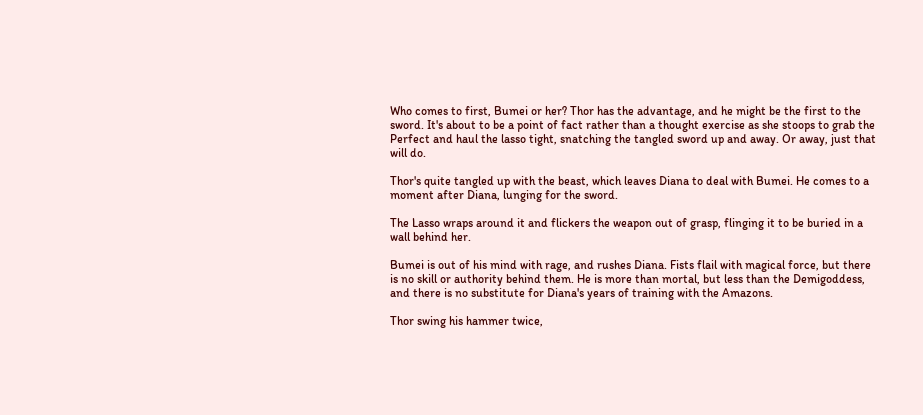Who comes to first, Bumei or her? Thor has the advantage, and he might be the first to the sword. It's about to be a point of fact rather than a thought exercise as she stoops to grab the Perfect and haul the lasso tight, snatching the tangled sword up and away. Or away, just that will do.

Thor's quite tangled up with the beast, which leaves Diana to deal with Bumei. He comes to a moment after Diana, lunging for the sword.

The Lasso wraps around it and flickers the weapon out of grasp, flinging it to be buried in a wall behind her.

Bumei is out of his mind with rage, and rushes Diana. Fists flail with magical force, but there is no skill or authority behind them. He is more than mortal, but less than the Demigoddess, and there is no substitute for Diana's years of training with the Amazons.

Thor swing his hammer twice,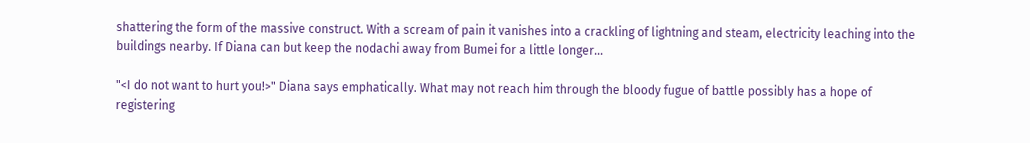shattering the form of the massive construct. With a scream of pain it vanishes into a crackling of lightning and steam, electricity leaching into the buildings nearby. If Diana can but keep the nodachi away from Bumei for a little longer…

"<I do not want to hurt you!>" Diana says emphatically. What may not reach him through the bloody fugue of battle possibly has a hope of registering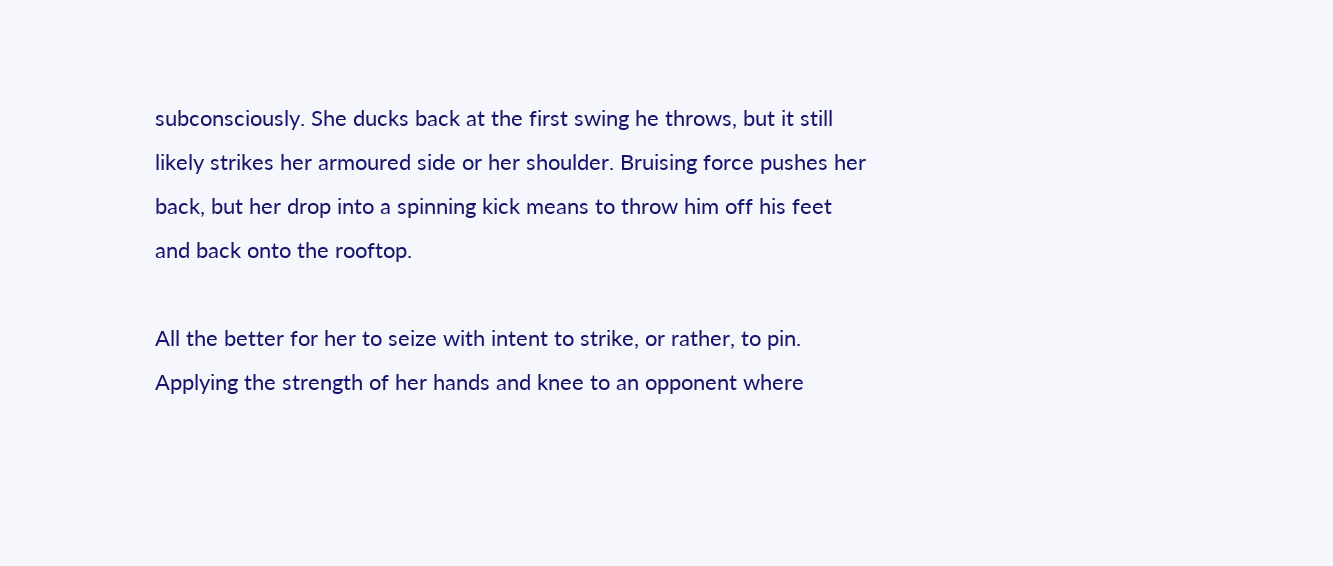subconsciously. She ducks back at the first swing he throws, but it still likely strikes her armoured side or her shoulder. Bruising force pushes her back, but her drop into a spinning kick means to throw him off his feet and back onto the rooftop.

All the better for her to seize with intent to strike, or rather, to pin. Applying the strength of her hands and knee to an opponent where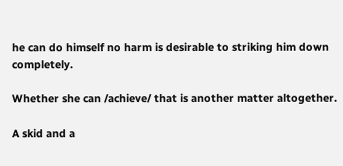he can do himself no harm is desirable to striking him down completely.

Whether she can /achieve/ that is another matter altogether.

A skid and a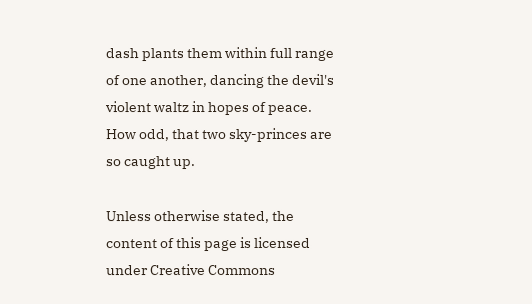dash plants them within full range of one another, dancing the devil's violent waltz in hopes of peace. How odd, that two sky-princes are so caught up.

Unless otherwise stated, the content of this page is licensed under Creative Commons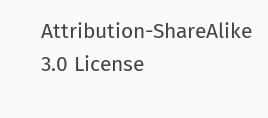Attribution-ShareAlike 3.0 License